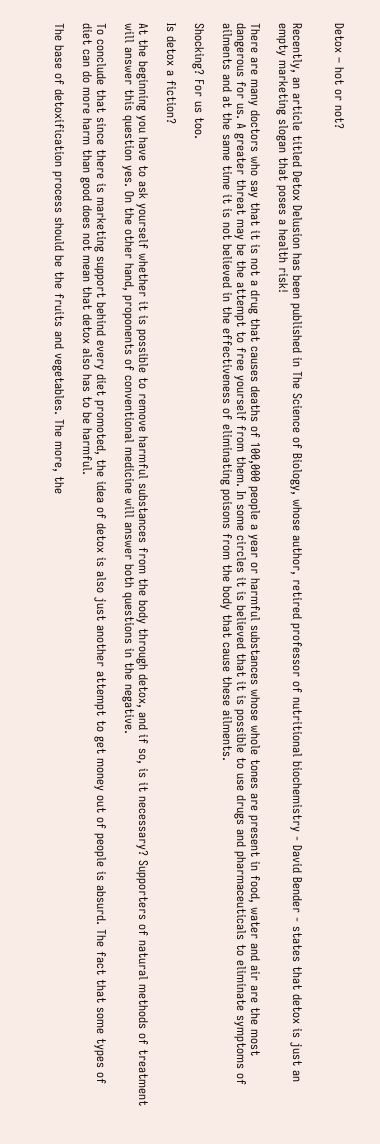Detox – hot or not?


Recently, an article titled Detox Delusion has been published in The Science of Biology, whose author, retired professor of nutritional biochemistry - David Bender - states that detox is just an empty marketing slogan that poses a health risk!

There are many doctors who say that it is not a drug that causes deaths of 100,000 people a year or harmful substances whose whole tones are present in food, water and air are the most dangerous for us. A greater threat may be the attempt to free yourself from them. In some circles it is believed that it is possible to use drugs and pharmaceuticals to eliminate symptoms of ailments and at the same time it is not believed in the effectiveness of eliminating poisons from the body that cause these ailments.

Shocking? For us too.

Is detox a fiction?

At the beginning you have to ask yourself whether it is possible to remove harmful substances from the body through detox, and if so, is it necessary? Supporters of natural methods of treatment will answer this question yes. On the other hand, proponents of conventional medicine will answer both questions in the negative.

To conclude that since there is marketing support behind every diet promoted, the idea of detox is also just another attempt to get money out of people is absurd. The fact that some types of diet can do more harm than good does not mean that detox also has to be harmful.

The base of detoxification process should be the fruits and vegetables. The more, the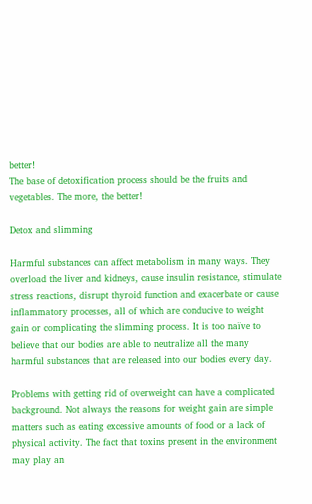better!
The base of detoxification process should be the fruits and vegetables. The more, the better!

Detox and slimming

Harmful substances can affect metabolism in many ways. They overload the liver and kidneys, cause insulin resistance, stimulate stress reactions, disrupt thyroid function and exacerbate or cause inflammatory processes, all of which are conducive to weight gain or complicating the slimming process. It is too naïve to believe that our bodies are able to neutralize all the many harmful substances that are released into our bodies every day.

Problems with getting rid of overweight can have a complicated background. Not always the reasons for weight gain are simple matters such as eating excessive amounts of food or a lack of physical activity. The fact that toxins present in the environment may play an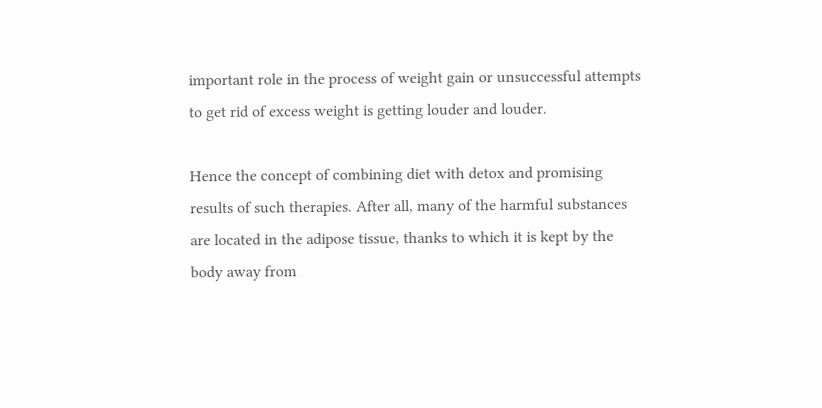important role in the process of weight gain or unsuccessful attempts to get rid of excess weight is getting louder and louder.

Hence the concept of combining diet with detox and promising results of such therapies. After all, many of the harmful substances are located in the adipose tissue, thanks to which it is kept by the body away from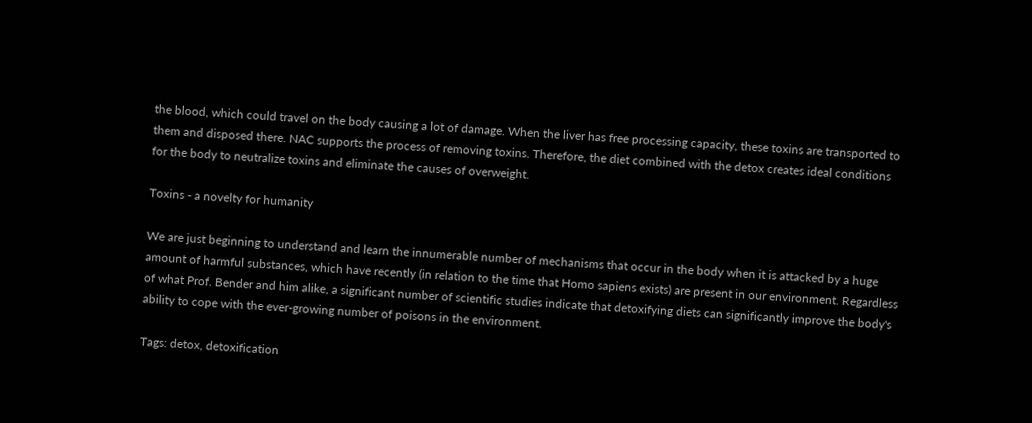the blood, which could travel on the body causing a lot of damage. When the liver has free processing capacity, these toxins are transported to them and disposed there. NAC supports the process of removing toxins. Therefore, the diet combined with the detox creates ideal conditions for the body to neutralize toxins and eliminate the causes of overweight.

Toxins - a novelty for humanity

We are just beginning to understand and learn the innumerable number of mechanisms that occur in the body when it is attacked by a huge amount of harmful substances, which have recently (in relation to the time that Homo sapiens exists) are present in our environment. Regardless of what Prof. Bender and him alike, a significant number of scientific studies indicate that detoxifying diets can significantly improve the body's ability to cope with the ever-growing number of poisons in the environment.

Tags: detox, detoxification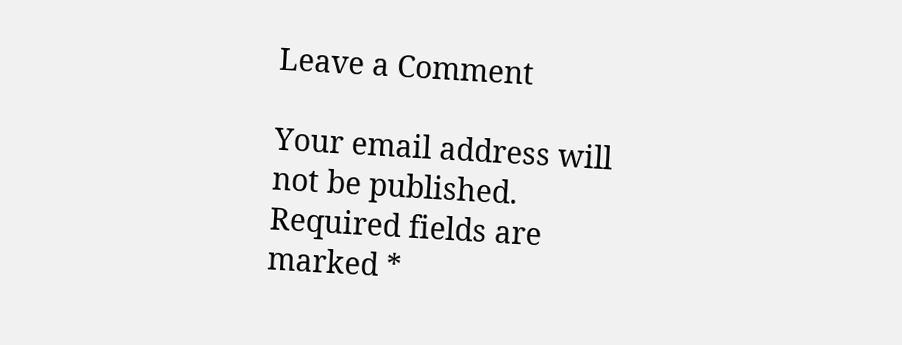Leave a Comment

Your email address will not be published. Required fields are marked *